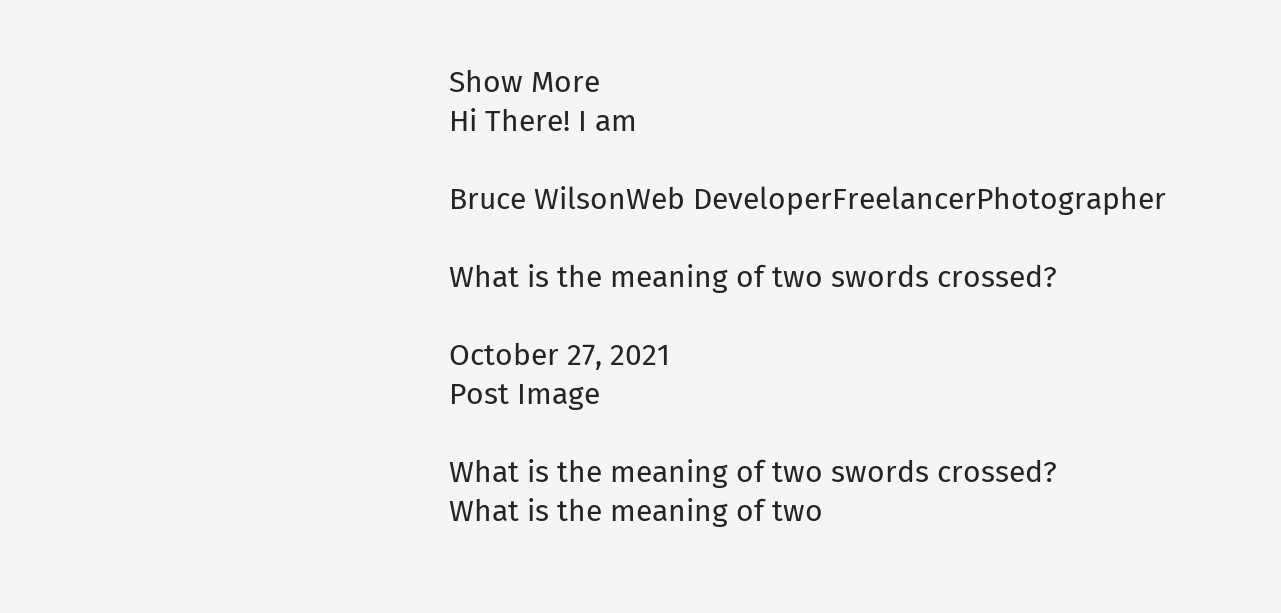Show More
Hi There! I am

Bruce WilsonWeb DeveloperFreelancerPhotographer

What is the meaning of two swords crossed?

October 27, 2021
Post Image

What is the meaning of two swords crossed?
What is the meaning of two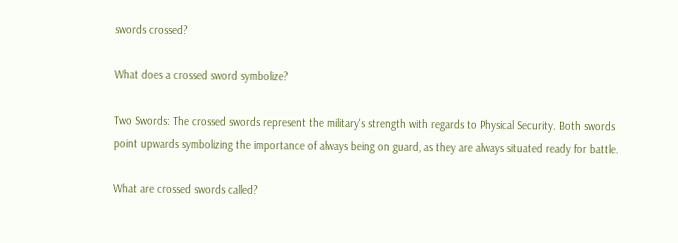swords crossed?

What does a crossed sword symbolize?

Two Swords: The crossed swords represent the military's strength with regards to Physical Security. Both swords point upwards symbolizing the importance of always being on guard, as they are always situated ready for battle.

What are crossed swords called?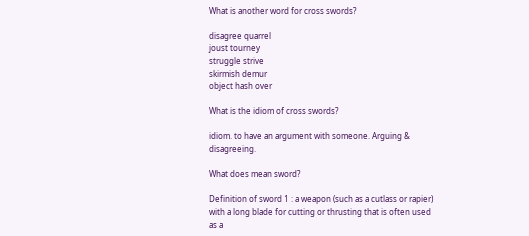What is another word for cross swords?

disagree quarrel
joust tourney
struggle strive
skirmish demur
object hash over

What is the idiom of cross swords?

idiom. to have an argument with someone. Arguing & disagreeing.

What does mean sword?

Definition of sword 1 : a weapon (such as a cutlass or rapier) with a long blade for cutting or thrusting that is often used as a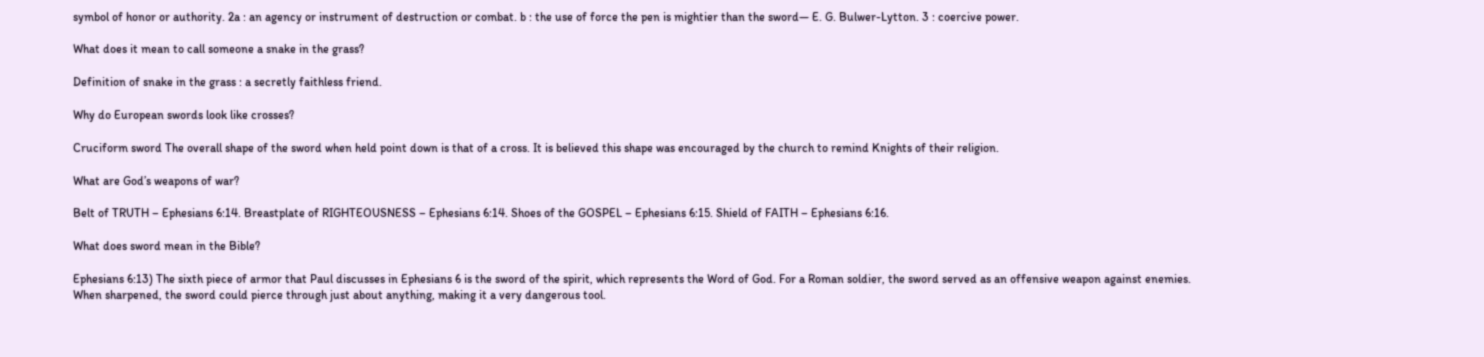symbol of honor or authority. 2a : an agency or instrument of destruction or combat. b : the use of force the pen is mightier than the sword— E. G. Bulwer-Lytton. 3 : coercive power.

What does it mean to call someone a snake in the grass?

Definition of snake in the grass : a secretly faithless friend.

Why do European swords look like crosses?

Cruciform sword The overall shape of the sword when held point down is that of a cross. It is believed this shape was encouraged by the church to remind Knights of their religion.

What are God’s weapons of war?

Belt of TRUTH – Ephesians 6:14. Breastplate of RIGHTEOUSNESS – Ephesians 6:14. Shoes of the GOSPEL – Ephesians 6:15. Shield of FAITH – Ephesians 6:16.

What does sword mean in the Bible?

Ephesians 6:13) The sixth piece of armor that Paul discusses in Ephesians 6 is the sword of the spirit, which represents the Word of God. For a Roman soldier, the sword served as an offensive weapon against enemies. When sharpened, the sword could pierce through just about anything, making it a very dangerous tool.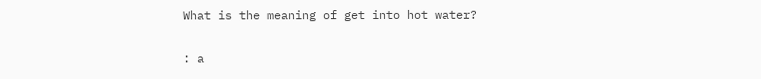What is the meaning of get into hot water?

: a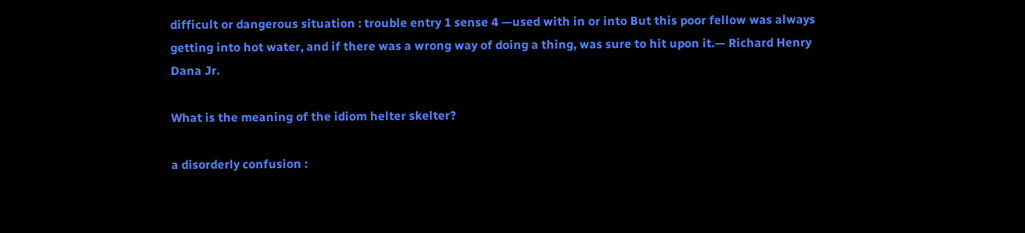difficult or dangerous situation : trouble entry 1 sense 4 —used with in or into But this poor fellow was always getting into hot water, and if there was a wrong way of doing a thing, was sure to hit upon it.— Richard Henry Dana Jr.

What is the meaning of the idiom helter skelter?

a disorderly confusion :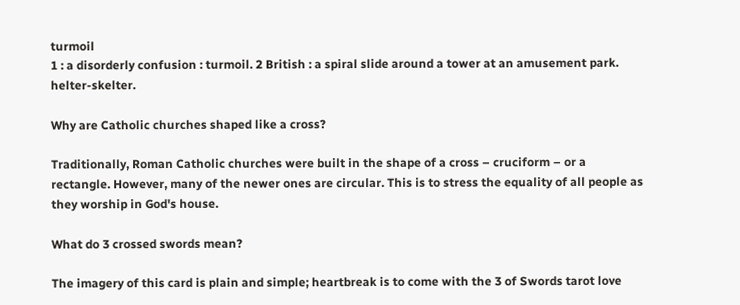turmoil
1 : a disorderly confusion : turmoil. 2 British : a spiral slide around a tower at an amusement park. helter-skelter.

Why are Catholic churches shaped like a cross?

Traditionally, Roman Catholic churches were built in the shape of a cross – cruciform – or a rectangle. However, many of the newer ones are circular. This is to stress the equality of all people as they worship in God's house.

What do 3 crossed swords mean?

The imagery of this card is plain and simple; heartbreak is to come with the 3 of Swords tarot love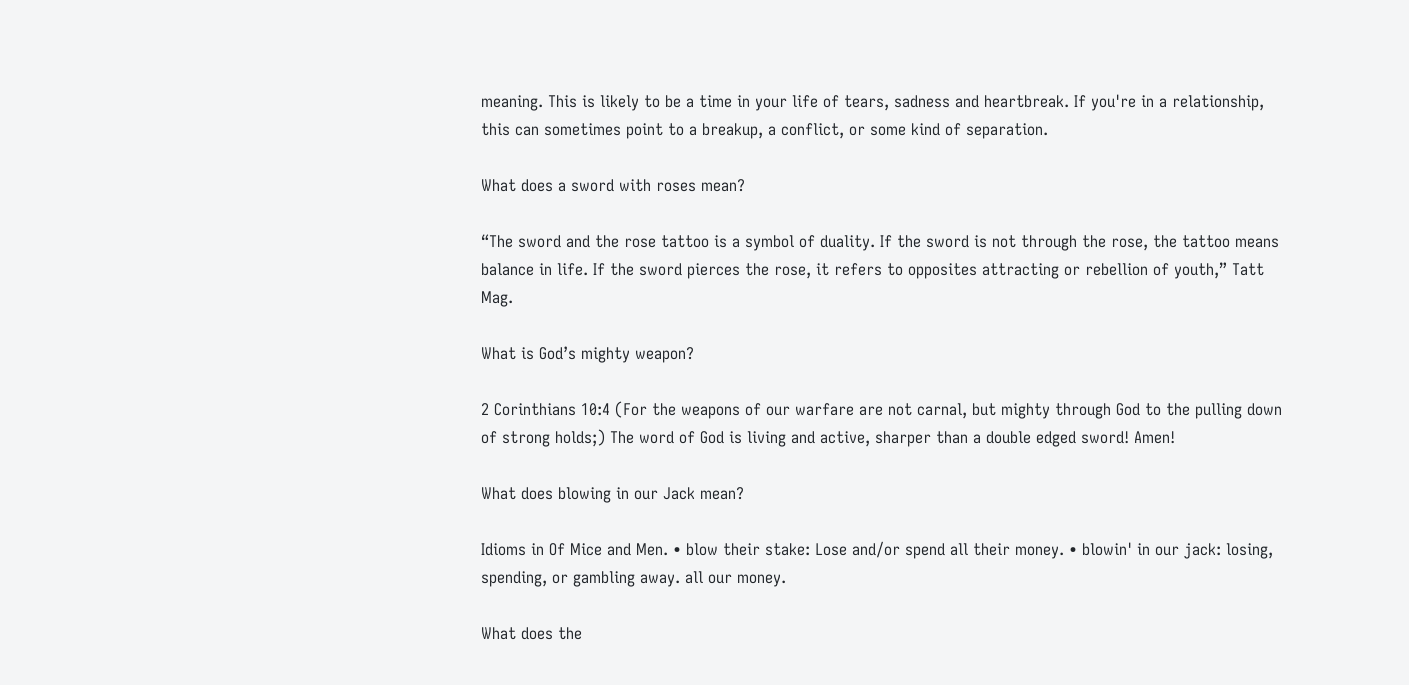meaning. This is likely to be a time in your life of tears, sadness and heartbreak. If you're in a relationship, this can sometimes point to a breakup, a conflict, or some kind of separation.

What does a sword with roses mean?

“The sword and the rose tattoo is a symbol of duality. If the sword is not through the rose, the tattoo means balance in life. If the sword pierces the rose, it refers to opposites attracting or rebellion of youth,” Tatt Mag.

What is God’s mighty weapon?

2 Corinthians 10:4 (For the weapons of our warfare are not carnal, but mighty through God to the pulling down of strong holds;) The word of God is living and active, sharper than a double edged sword! Amen!

What does blowing in our Jack mean?

Idioms in Of Mice and Men. • blow their stake: Lose and/or spend all their money. • blowin' in our jack: losing, spending, or gambling away. all our money.

What does the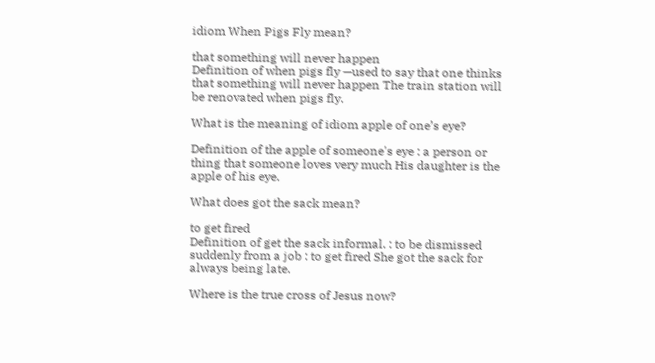idiom When Pigs Fly mean?

that something will never happen
Definition of when pigs fly —used to say that one thinks that something will never happen The train station will be renovated when pigs fly.

What is the meaning of idiom apple of one’s eye?

Definition of the apple of someone's eye : a person or thing that someone loves very much His daughter is the apple of his eye.

What does got the sack mean?

to get fired
Definition of get the sack informal. : to be dismissed suddenly from a job : to get fired She got the sack for always being late.

Where is the true cross of Jesus now?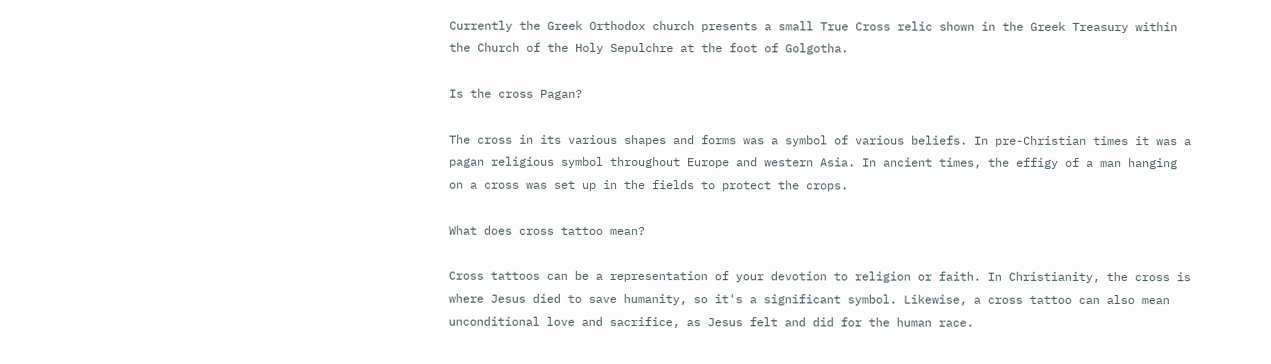Currently the Greek Orthodox church presents a small True Cross relic shown in the Greek Treasury within the Church of the Holy Sepulchre at the foot of Golgotha.

Is the cross Pagan?

The cross in its various shapes and forms was a symbol of various beliefs. In pre-Christian times it was a pagan religious symbol throughout Europe and western Asia. In ancient times, the effigy of a man hanging on a cross was set up in the fields to protect the crops.

What does cross tattoo mean?

Cross tattoos can be a representation of your devotion to religion or faith. In Christianity, the cross is where Jesus died to save humanity, so it's a significant symbol. Likewise, a cross tattoo can also mean unconditional love and sacrifice, as Jesus felt and did for the human race.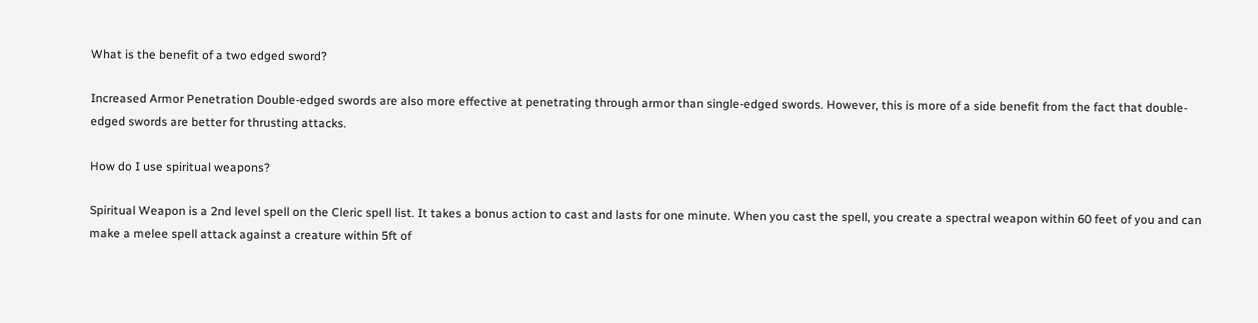What is the benefit of a two edged sword?

Increased Armor Penetration Double-edged swords are also more effective at penetrating through armor than single-edged swords. However, this is more of a side benefit from the fact that double-edged swords are better for thrusting attacks.

How do I use spiritual weapons?

Spiritual Weapon is a 2nd level spell on the Cleric spell list. It takes a bonus action to cast and lasts for one minute. When you cast the spell, you create a spectral weapon within 60 feet of you and can make a melee spell attack against a creature within 5ft of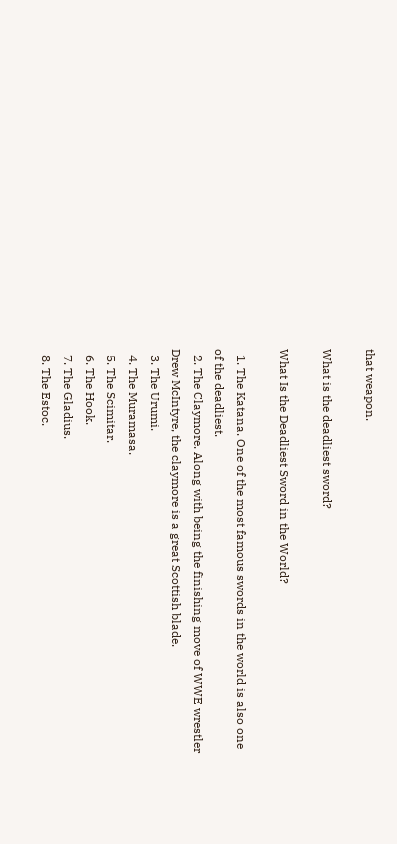that weapon.

What is the deadliest sword?

What Is the Deadliest Sword in the World?

  1. The Katana. One of the most famous swords in the world is also one of the deadliest.
  2. The Claymore. Along with being the finishing move of WWE wrestler Drew McIntyre, the claymore is a great Scottish blade.
  3. The Urumi.
  4. The Muramasa.
  5. The Scimitar.
  6. The Hook.
  7. The Gladius.
  8. The Estoc.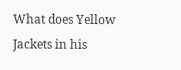What does Yellow Jackets in his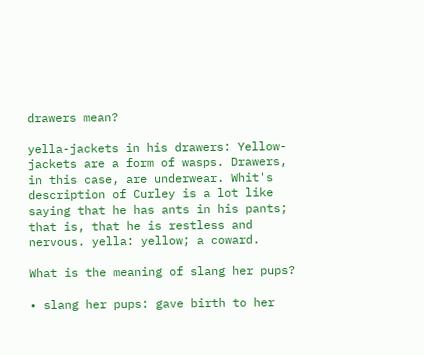drawers mean?

yella-jackets in his drawers: Yellow-jackets are a form of wasps. Drawers, in this case, are underwear. Whit's description of Curley is a lot like saying that he has ants in his pants; that is, that he is restless and nervous. yella: yellow; a coward.

What is the meaning of slang her pups?

• slang her pups: gave birth to her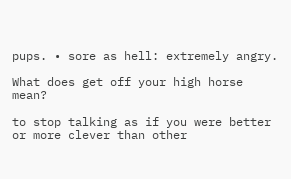pups. • sore as hell: extremely angry.

What does get off your high horse mean?

to stop talking as if you were better or more clever than other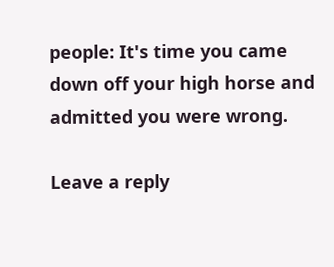people: It's time you came down off your high horse and admitted you were wrong.

Leave a reply